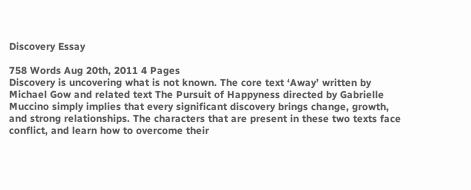Discovery Essay

758 Words Aug 20th, 2011 4 Pages
Discovery is uncovering what is not known. The core text ‘Away’ written by Michael Gow and related text The Pursuit of Happyness directed by Gabrielle Muccino simply implies that every significant discovery brings change, growth, and strong relationships. The characters that are present in these two texts face conflict, and learn how to overcome their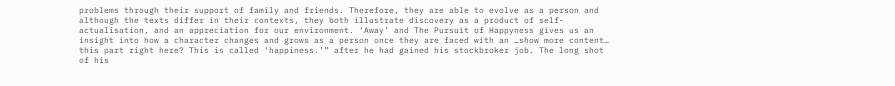problems through their support of family and friends. Therefore, they are able to evolve as a person and although the texts differ in their contexts, they both illustrate discovery as a product of self-actualisation, and an appreciation for our environment. ‘Away’ and The Pursuit of Happyness gives us an insight into how a character changes and grows as a person once they are faced with an …show more content…
this part right here? This is called ‘happiness.’” after he had gained his stockbroker job. The long shot of his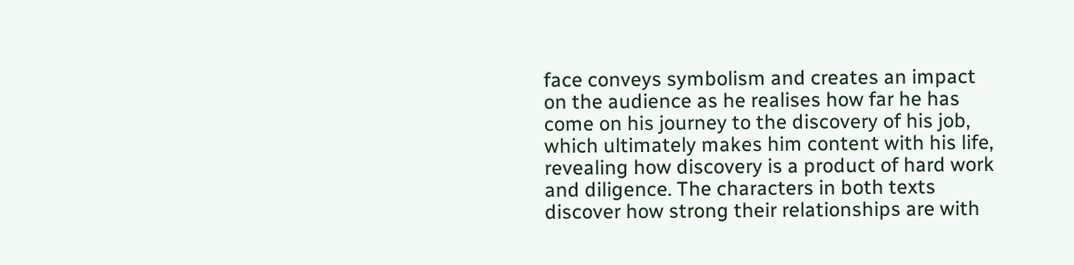face conveys symbolism and creates an impact on the audience as he realises how far he has come on his journey to the discovery of his job, which ultimately makes him content with his life, revealing how discovery is a product of hard work and diligence. The characters in both texts discover how strong their relationships are with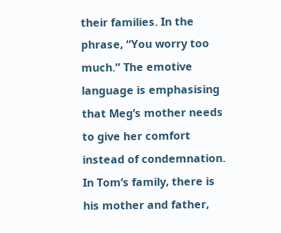their families. In the phrase, “You worry too much.” The emotive language is emphasising that Meg’s mother needs to give her comfort instead of condemnation. In Tom’s family, there is his mother and father,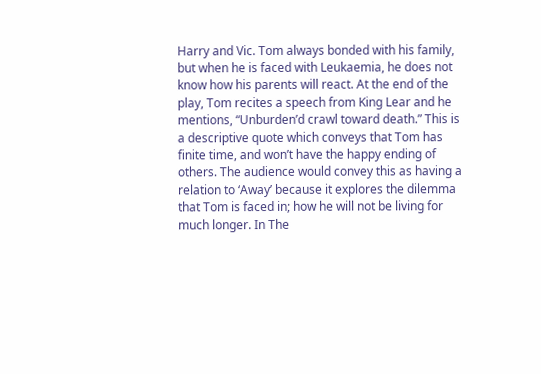Harry and Vic. Tom always bonded with his family, but when he is faced with Leukaemia, he does not know how his parents will react. At the end of the play, Tom recites a speech from King Lear and he mentions, “Unburden’d crawl toward death.” This is a descriptive quote which conveys that Tom has finite time, and won’t have the happy ending of others. The audience would convey this as having a relation to ‘Away’ because it explores the dilemma that Tom is faced in; how he will not be living for much longer. In The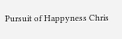Pursuit of Happyness Chris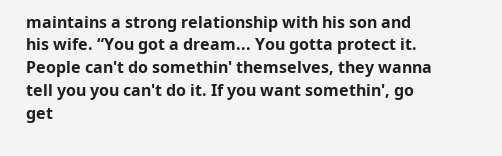maintains a strong relationship with his son and his wife. “You got a dream... You gotta protect it. People can't do somethin' themselves, they wanna tell you you can't do it. If you want somethin', go get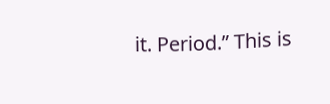it. Period.” This is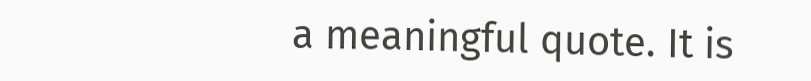a meaningful quote. It is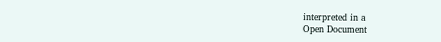interpreted in a
Open Document